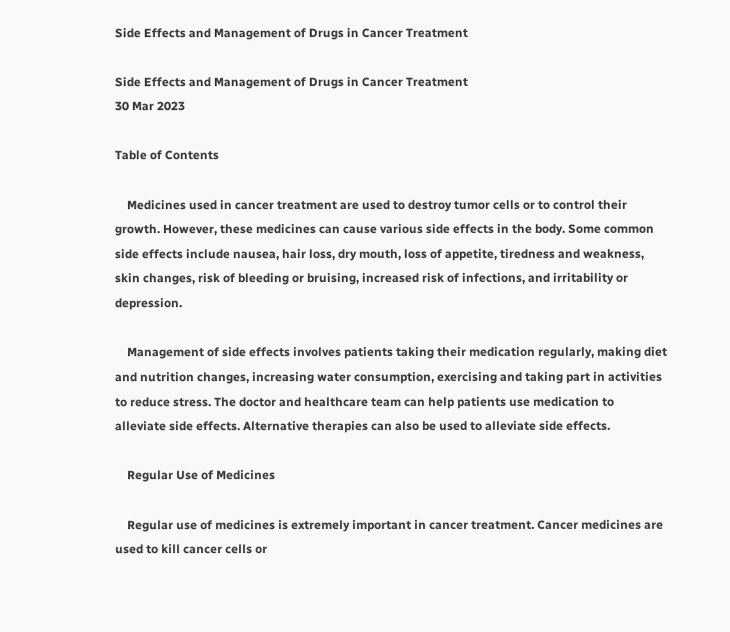Side Effects and Management of Drugs in Cancer Treatment

Side Effects and Management of Drugs in Cancer Treatment
30 Mar 2023

Table of Contents

    Medicines used in cancer treatment are used to destroy tumor cells or to control their growth. However, these medicines can cause various side effects in the body. Some common side effects include nausea, hair loss, dry mouth, loss of appetite, tiredness and weakness, skin changes, risk of bleeding or bruising, increased risk of infections, and irritability or depression.

    Management of side effects involves patients taking their medication regularly, making diet and nutrition changes, increasing water consumption, exercising and taking part in activities to reduce stress. The doctor and healthcare team can help patients use medication to alleviate side effects. Alternative therapies can also be used to alleviate side effects.

    Regular Use of Medicines

    Regular use of medicines is extremely important in cancer treatment. Cancer medicines are used to kill cancer cells or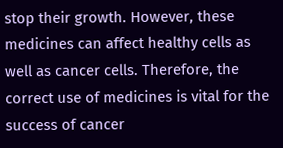stop their growth. However, these medicines can affect healthy cells as well as cancer cells. Therefore, the correct use of medicines is vital for the success of cancer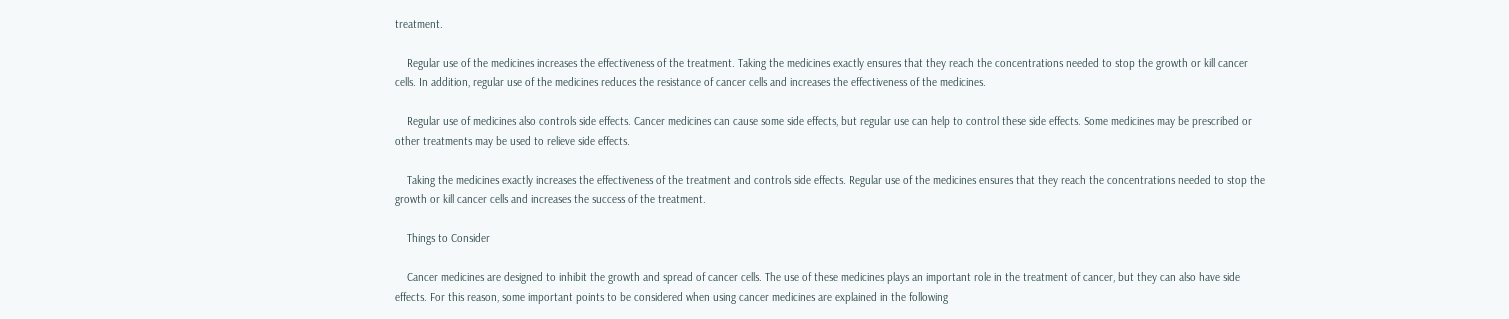treatment.

    Regular use of the medicines increases the effectiveness of the treatment. Taking the medicines exactly ensures that they reach the concentrations needed to stop the growth or kill cancer cells. In addition, regular use of the medicines reduces the resistance of cancer cells and increases the effectiveness of the medicines.

    Regular use of medicines also controls side effects. Cancer medicines can cause some side effects, but regular use can help to control these side effects. Some medicines may be prescribed or other treatments may be used to relieve side effects.

    Taking the medicines exactly increases the effectiveness of the treatment and controls side effects. Regular use of the medicines ensures that they reach the concentrations needed to stop the growth or kill cancer cells and increases the success of the treatment.

    Things to Consider

    Cancer medicines are designed to inhibit the growth and spread of cancer cells. The use of these medicines plays an important role in the treatment of cancer, but they can also have side effects. For this reason, some important points to be considered when using cancer medicines are explained in the following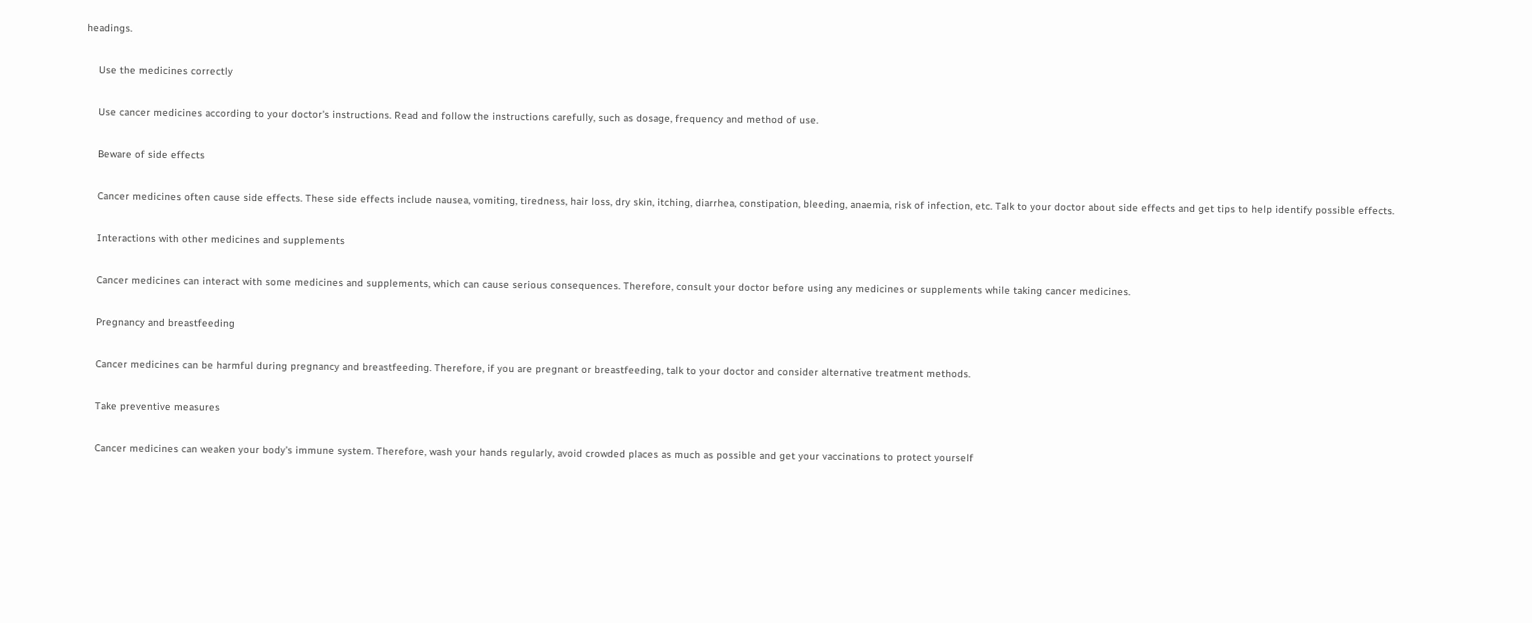headings.

    Use the medicines correctly

    Use cancer medicines according to your doctor's instructions. Read and follow the instructions carefully, such as dosage, frequency and method of use.

    Beware of side effects

    Cancer medicines often cause side effects. These side effects include nausea, vomiting, tiredness, hair loss, dry skin, itching, diarrhea, constipation, bleeding, anaemia, risk of infection, etc. Talk to your doctor about side effects and get tips to help identify possible effects.

    Interactions with other medicines and supplements

    Cancer medicines can interact with some medicines and supplements, which can cause serious consequences. Therefore, consult your doctor before using any medicines or supplements while taking cancer medicines.

    Pregnancy and breastfeeding

    Cancer medicines can be harmful during pregnancy and breastfeeding. Therefore, if you are pregnant or breastfeeding, talk to your doctor and consider alternative treatment methods.

    Take preventive measures

    Cancer medicines can weaken your body's immune system. Therefore, wash your hands regularly, avoid crowded places as much as possible and get your vaccinations to protect yourself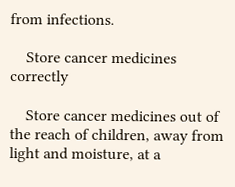from infections.

    Store cancer medicines correctly

    Store cancer medicines out of the reach of children, away from light and moisture, at a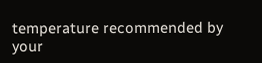temperature recommended by your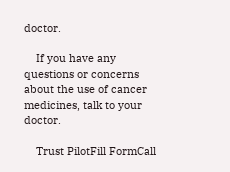doctor.

    If you have any questions or concerns about the use of cancer medicines, talk to your doctor.

    Trust PilotFill FormCall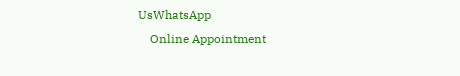UsWhatsApp
    Online Appointment